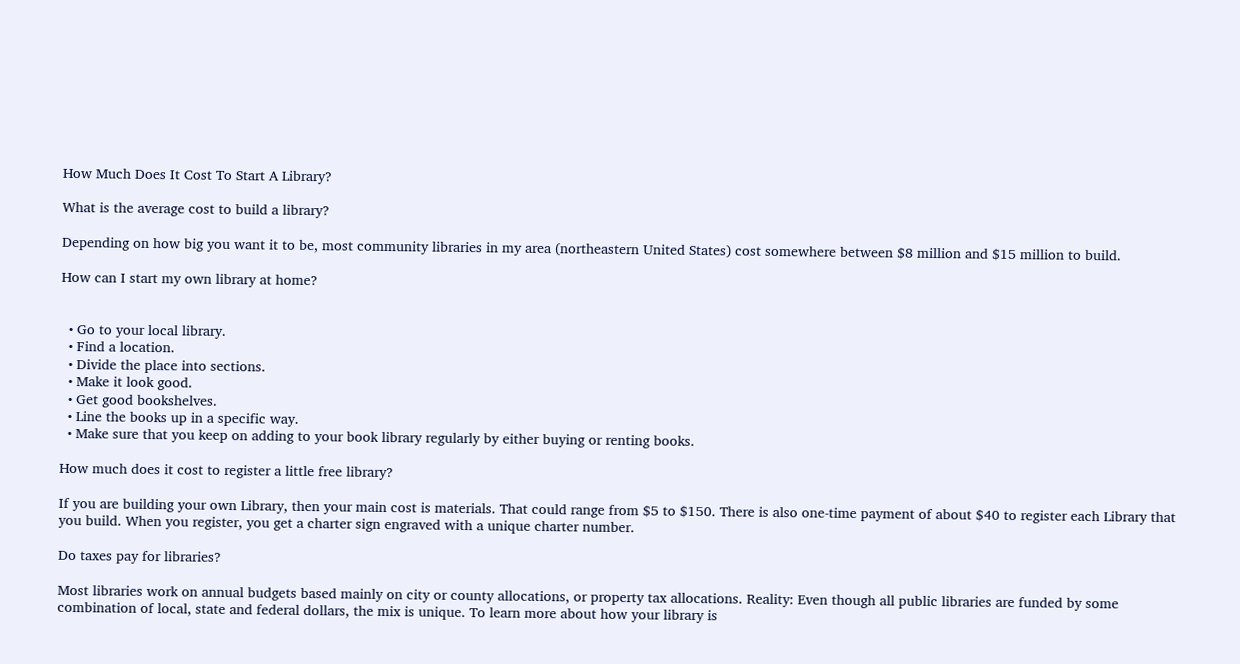How Much Does It Cost To Start A Library?

What is the average cost to build a library?

Depending on how big you want it to be, most community libraries in my area (northeastern United States) cost somewhere between $8 million and $15 million to build.

How can I start my own library at home?


  • Go to your local library.
  • Find a location.
  • Divide the place into sections.
  • Make it look good.
  • Get good bookshelves.
  • Line the books up in a specific way.
  • Make sure that you keep on adding to your book library regularly by either buying or renting books.

How much does it cost to register a little free library?

If you are building your own Library, then your main cost is materials. That could range from $5 to $150. There is also one-time payment of about $40 to register each Library that you build. When you register, you get a charter sign engraved with a unique charter number.

Do taxes pay for libraries?

Most libraries work on annual budgets based mainly on city or county allocations, or property tax allocations. Reality: Even though all public libraries are funded by some combination of local, state and federal dollars, the mix is unique. To learn more about how your library is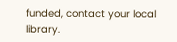funded, contact your local library.